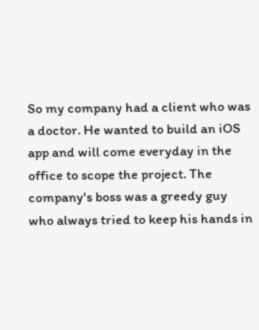So my company had a client who was a doctor. He wanted to build an iOS app and will come everyday in the office to scope the project. The company's boss was a greedy guy who always tried to keep his hands in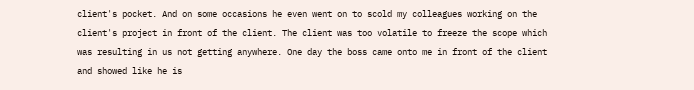client's pocket. And on some occasions he even went on to scold my colleagues working on the client's project in front of the client. The client was too volatile to freeze the scope which was resulting in us not getting anywhere. One day the boss came onto me in front of the client and showed like he is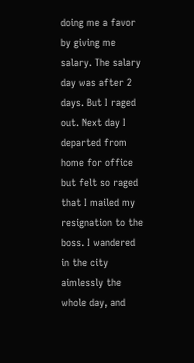doing me a favor by giving me salary. The salary day was after 2 days. But I raged out. Next day I departed from home for office but felt so raged that I mailed my resignation to the boss. I wandered in the city aimlessly the whole day, and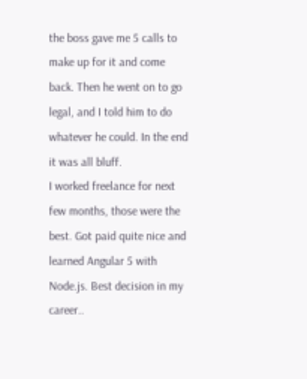the boss gave me 5 calls to make up for it and come back. Then he went on to go legal, and I told him to do whatever he could. In the end it was all bluff.
I worked freelance for next few months, those were the best. Got paid quite nice and learned Angular 5 with Node.js. Best decision in my career..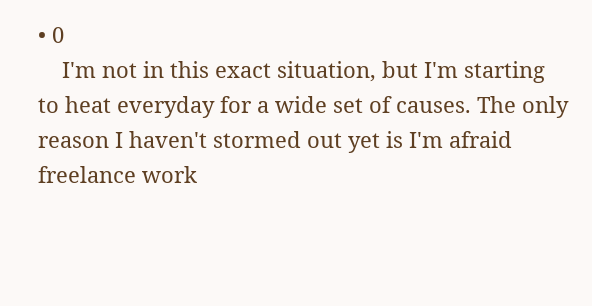• 0
    I'm not in this exact situation, but I'm starting to heat everyday for a wide set of causes. The only reason I haven't stormed out yet is I'm afraid freelance work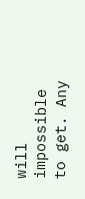will impossible to get. Any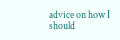advice on how I should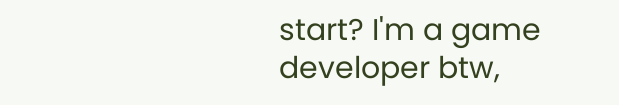start? I'm a game developer btw,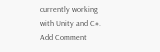currently working with Unity and C#.
Add Comment